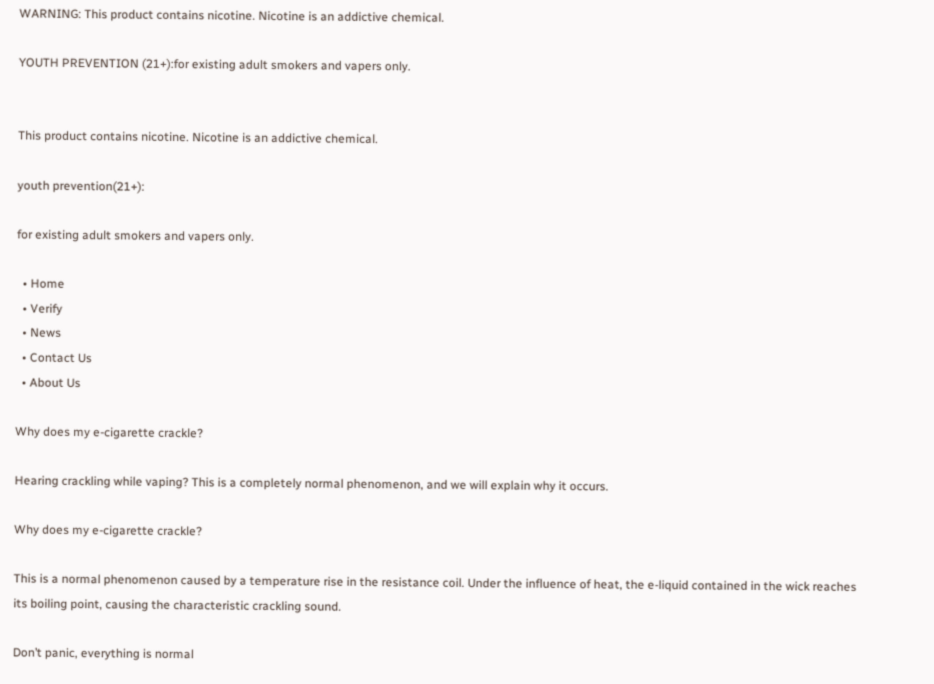WARNING: This product contains nicotine. Nicotine is an addictive chemical.

YOUTH PREVENTION (21+):for existing adult smokers and vapers only.


This product contains nicotine. Nicotine is an addictive chemical.

youth prevention(21+):

for existing adult smokers and vapers only.

  • Home
  • Verify
  • News
  • Contact Us
  • About Us

Why does my e-cigarette crackle?

Hearing crackling while vaping? This is a completely normal phenomenon, and we will explain why it occurs.

Why does my e-cigarette crackle?

This is a normal phenomenon caused by a temperature rise in the resistance coil. Under the influence of heat, the e-liquid contained in the wick reaches its boiling point, causing the characteristic crackling sound.

Don’t panic, everything is normal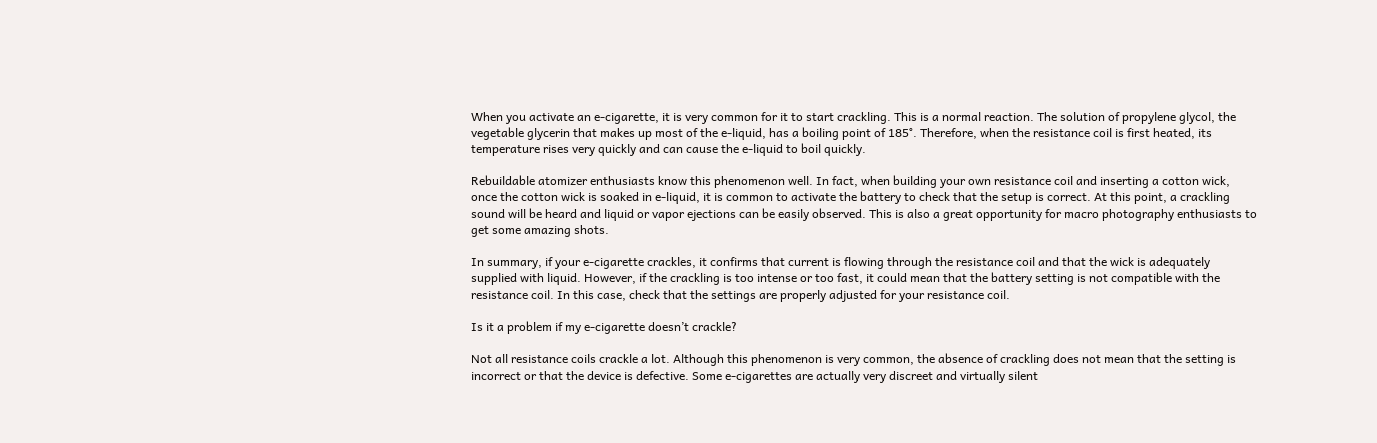When you activate an e-cigarette, it is very common for it to start crackling. This is a normal reaction. The solution of propylene glycol, the vegetable glycerin that makes up most of the e-liquid, has a boiling point of 185°. Therefore, when the resistance coil is first heated, its temperature rises very quickly and can cause the e-liquid to boil quickly.

Rebuildable atomizer enthusiasts know this phenomenon well. In fact, when building your own resistance coil and inserting a cotton wick, once the cotton wick is soaked in e-liquid, it is common to activate the battery to check that the setup is correct. At this point, a crackling sound will be heard and liquid or vapor ejections can be easily observed. This is also a great opportunity for macro photography enthusiasts to get some amazing shots.

In summary, if your e-cigarette crackles, it confirms that current is flowing through the resistance coil and that the wick is adequately supplied with liquid. However, if the crackling is too intense or too fast, it could mean that the battery setting is not compatible with the resistance coil. In this case, check that the settings are properly adjusted for your resistance coil.

Is it a problem if my e-cigarette doesn’t crackle?

Not all resistance coils crackle a lot. Although this phenomenon is very common, the absence of crackling does not mean that the setting is incorrect or that the device is defective. Some e-cigarettes are actually very discreet and virtually silent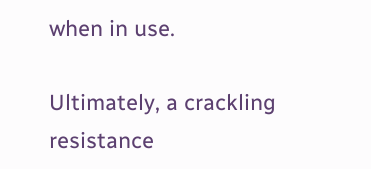when in use.

Ultimately, a crackling resistance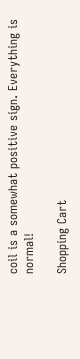coil is a somewhat positive sign. Everything is normal!

Shopping Cart